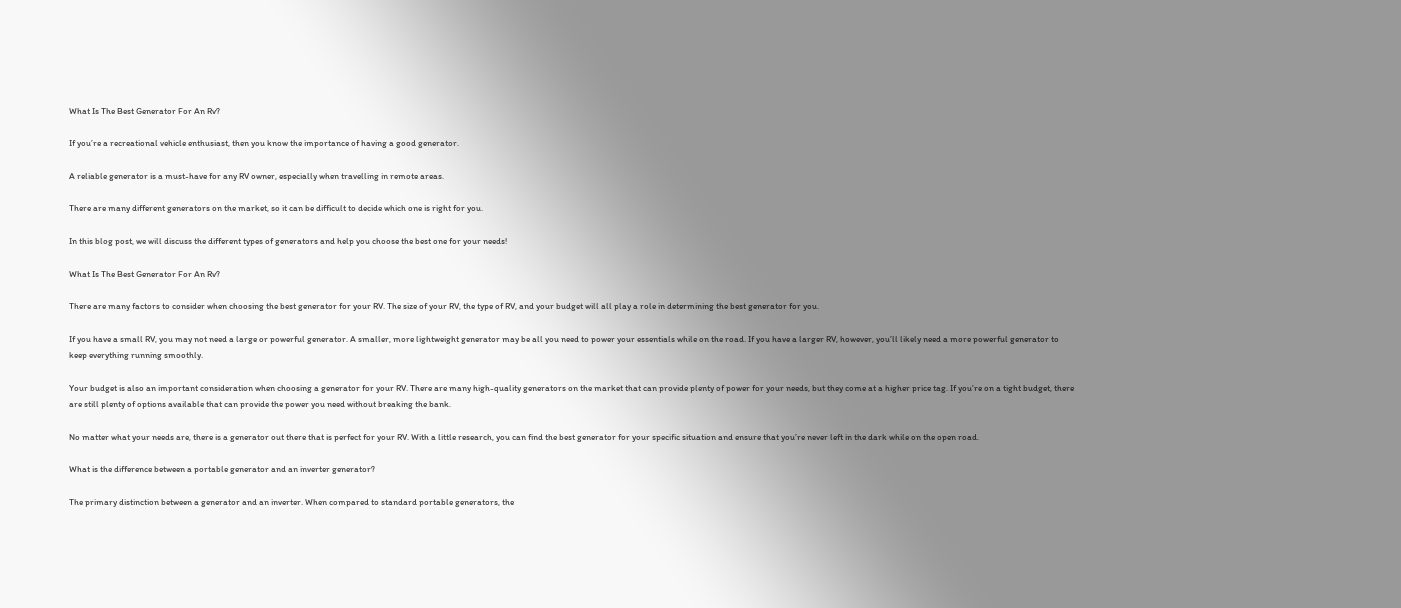What Is The Best Generator For An Rv?

If you’re a recreational vehicle enthusiast, then you know the importance of having a good generator.

A reliable generator is a must-have for any RV owner, especially when travelling in remote areas.

There are many different generators on the market, so it can be difficult to decide which one is right for you.

In this blog post, we will discuss the different types of generators and help you choose the best one for your needs!

What Is The Best Generator For An Rv?

There are many factors to consider when choosing the best generator for your RV. The size of your RV, the type of RV, and your budget will all play a role in determining the best generator for you.

If you have a small RV, you may not need a large or powerful generator. A smaller, more lightweight generator may be all you need to power your essentials while on the road. If you have a larger RV, however, you’ll likely need a more powerful generator to keep everything running smoothly.

Your budget is also an important consideration when choosing a generator for your RV. There are many high-quality generators on the market that can provide plenty of power for your needs, but they come at a higher price tag. If you’re on a tight budget, there are still plenty of options available that can provide the power you need without breaking the bank.

No matter what your needs are, there is a generator out there that is perfect for your RV. With a little research, you can find the best generator for your specific situation and ensure that you’re never left in the dark while on the open road.

What is the difference between a portable generator and an inverter generator?

The primary distinction between a generator and an inverter. When compared to standard portable generators, the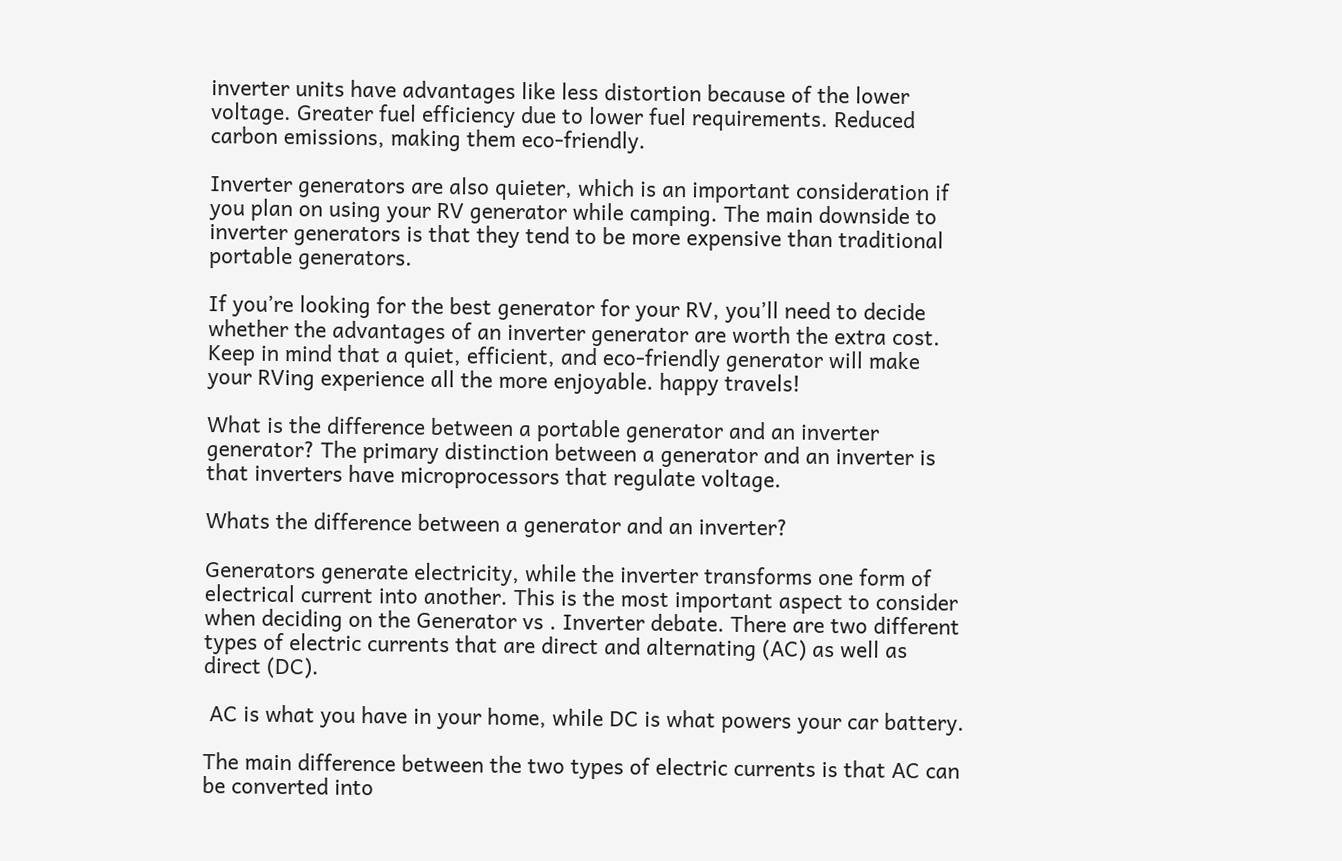inverter units have advantages like less distortion because of the lower voltage. Greater fuel efficiency due to lower fuel requirements. Reduced carbon emissions, making them eco-friendly.

Inverter generators are also quieter, which is an important consideration if you plan on using your RV generator while camping. The main downside to inverter generators is that they tend to be more expensive than traditional portable generators.

If you’re looking for the best generator for your RV, you’ll need to decide whether the advantages of an inverter generator are worth the extra cost. Keep in mind that a quiet, efficient, and eco-friendly generator will make your RVing experience all the more enjoyable. happy travels!

What is the difference between a portable generator and an inverter generator? The primary distinction between a generator and an inverter is that inverters have microprocessors that regulate voltage.

Whats the difference between a generator and an inverter?

Generators generate electricity, while the inverter transforms one form of electrical current into another. This is the most important aspect to consider when deciding on the Generator vs . Inverter debate. There are two different types of electric currents that are direct and alternating (AC) as well as direct (DC).

 AC is what you have in your home, while DC is what powers your car battery.

The main difference between the two types of electric currents is that AC can be converted into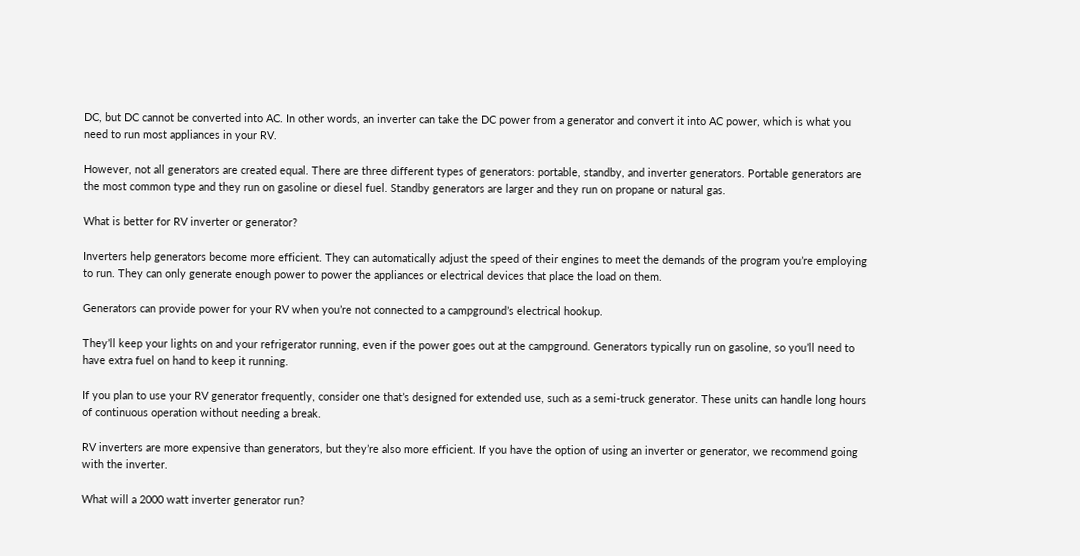DC, but DC cannot be converted into AC. In other words, an inverter can take the DC power from a generator and convert it into AC power, which is what you need to run most appliances in your RV.

However, not all generators are created equal. There are three different types of generators: portable, standby, and inverter generators. Portable generators are the most common type and they run on gasoline or diesel fuel. Standby generators are larger and they run on propane or natural gas.

What is better for RV inverter or generator?

Inverters help generators become more efficient. They can automatically adjust the speed of their engines to meet the demands of the program you’re employing to run. They can only generate enough power to power the appliances or electrical devices that place the load on them.

Generators can provide power for your RV when you’re not connected to a campground’s electrical hookup.

They’ll keep your lights on and your refrigerator running, even if the power goes out at the campground. Generators typically run on gasoline, so you’ll need to have extra fuel on hand to keep it running.

If you plan to use your RV generator frequently, consider one that’s designed for extended use, such as a semi-truck generator. These units can handle long hours of continuous operation without needing a break.

RV inverters are more expensive than generators, but they’re also more efficient. If you have the option of using an inverter or generator, we recommend going with the inverter.

What will a 2000 watt inverter generator run?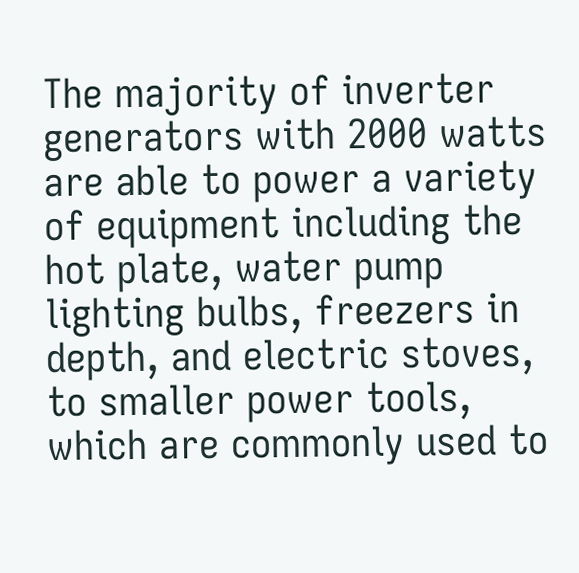The majority of inverter generators with 2000 watts are able to power a variety of equipment including the hot plate, water pump lighting bulbs, freezers in depth, and electric stoves, to smaller power tools, which are commonly used to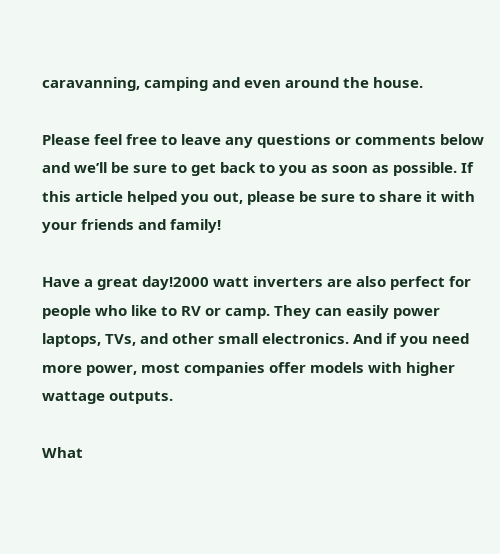caravanning, camping and even around the house.

Please feel free to leave any questions or comments below and we’ll be sure to get back to you as soon as possible. If this article helped you out, please be sure to share it with your friends and family!

Have a great day!2000 watt inverters are also perfect for people who like to RV or camp. They can easily power laptops, TVs, and other small electronics. And if you need more power, most companies offer models with higher wattage outputs.

What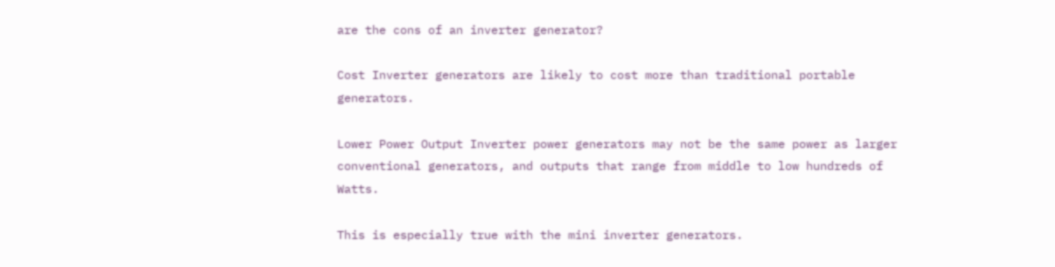are the cons of an inverter generator?

Cost Inverter generators are likely to cost more than traditional portable generators.

Lower Power Output Inverter power generators may not be the same power as larger conventional generators, and outputs that range from middle to low hundreds of Watts.

This is especially true with the mini inverter generators.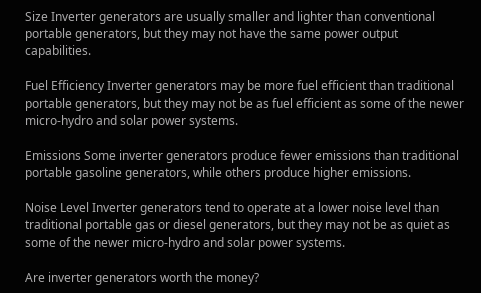Size Inverter generators are usually smaller and lighter than conventional portable generators, but they may not have the same power output capabilities.

Fuel Efficiency Inverter generators may be more fuel efficient than traditional portable generators, but they may not be as fuel efficient as some of the newer micro-hydro and solar power systems.

Emissions Some inverter generators produce fewer emissions than traditional portable gasoline generators, while others produce higher emissions.

Noise Level Inverter generators tend to operate at a lower noise level than traditional portable gas or diesel generators, but they may not be as quiet as some of the newer micro-hydro and solar power systems.

Are inverter generators worth the money?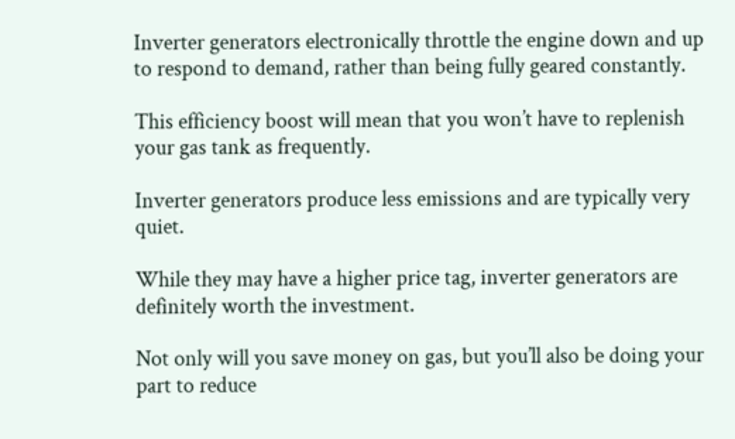Inverter generators electronically throttle the engine down and up to respond to demand, rather than being fully geared constantly.

This efficiency boost will mean that you won’t have to replenish your gas tank as frequently.

Inverter generators produce less emissions and are typically very quiet.

While they may have a higher price tag, inverter generators are definitely worth the investment.

Not only will you save money on gas, but you’ll also be doing your part to reduce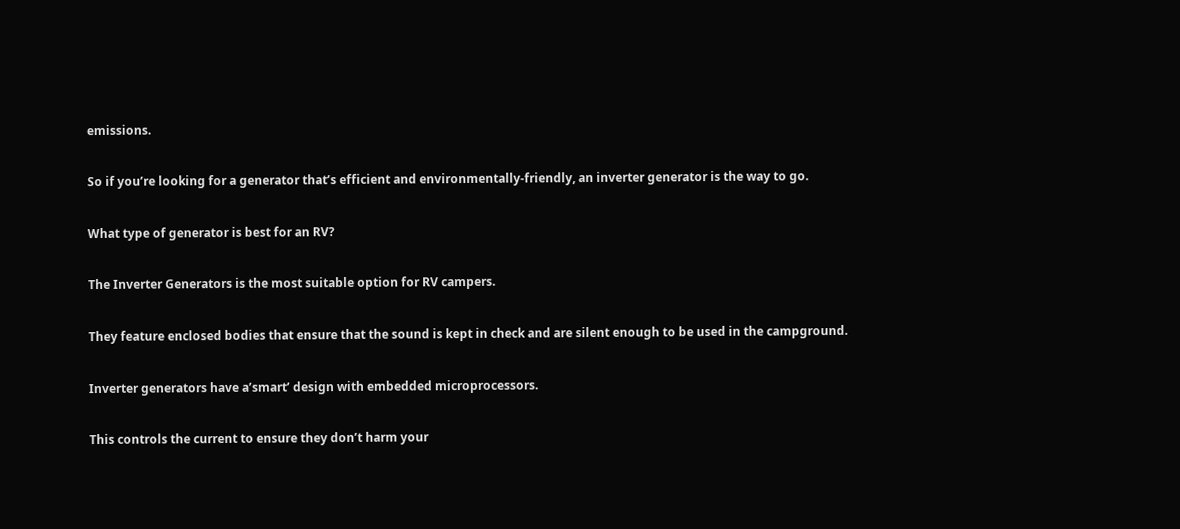emissions.

So if you’re looking for a generator that’s efficient and environmentally-friendly, an inverter generator is the way to go.

What type of generator is best for an RV?

The Inverter Generators is the most suitable option for RV campers.

They feature enclosed bodies that ensure that the sound is kept in check and are silent enough to be used in the campground.

Inverter generators have a’smart’ design with embedded microprocessors.

This controls the current to ensure they don’t harm your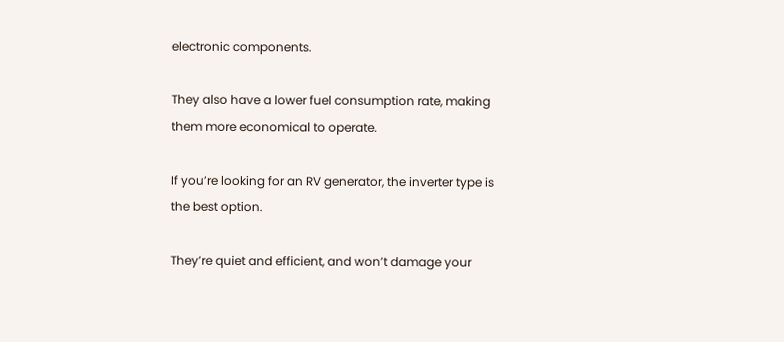electronic components.

They also have a lower fuel consumption rate, making them more economical to operate.

If you’re looking for an RV generator, the inverter type is the best option.

They’re quiet and efficient, and won’t damage your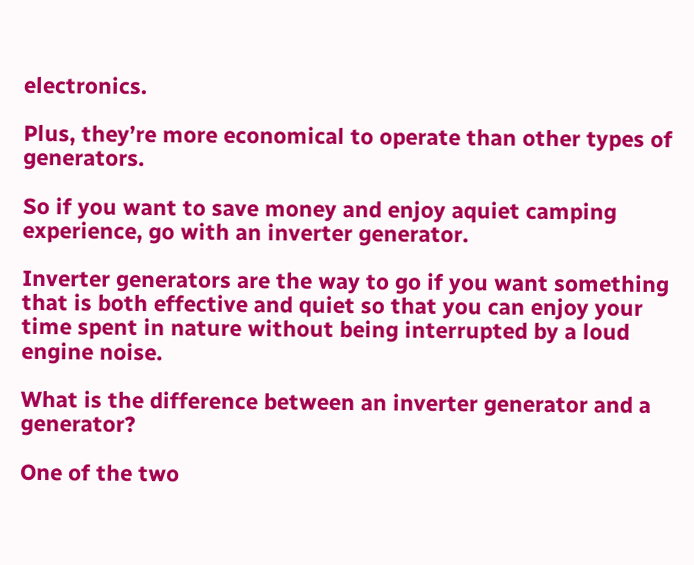electronics.

Plus, they’re more economical to operate than other types of generators.

So if you want to save money and enjoy aquiet camping experience, go with an inverter generator.

Inverter generators are the way to go if you want something that is both effective and quiet so that you can enjoy your time spent in nature without being interrupted by a loud engine noise.

What is the difference between an inverter generator and a generator?

One of the two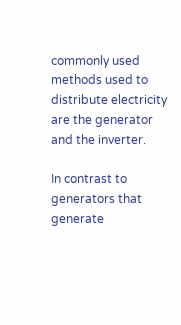commonly used methods used to distribute electricity are the generator and the inverter.

In contrast to generators that generate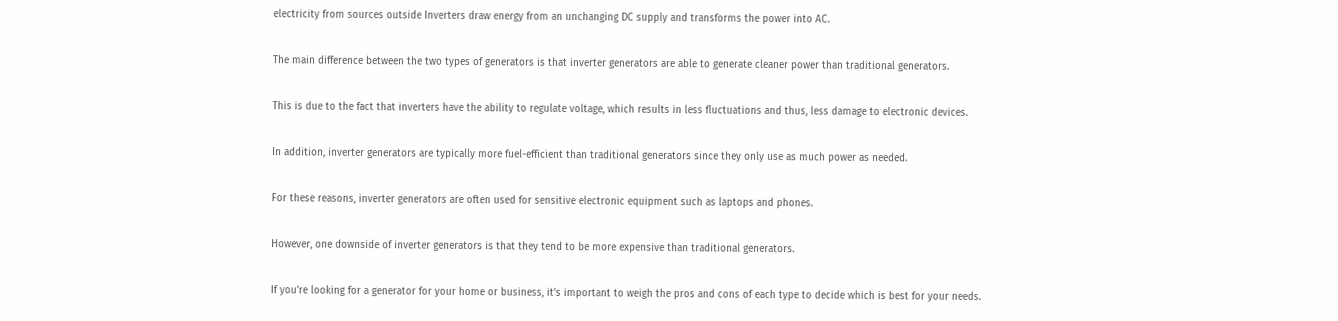electricity from sources outside Inverters draw energy from an unchanging DC supply and transforms the power into AC.

The main difference between the two types of generators is that inverter generators are able to generate cleaner power than traditional generators.

This is due to the fact that inverters have the ability to regulate voltage, which results in less fluctuations and thus, less damage to electronic devices.

In addition, inverter generators are typically more fuel-efficient than traditional generators since they only use as much power as needed.

For these reasons, inverter generators are often used for sensitive electronic equipment such as laptops and phones.

However, one downside of inverter generators is that they tend to be more expensive than traditional generators.

If you’re looking for a generator for your home or business, it’s important to weigh the pros and cons of each type to decide which is best for your needs.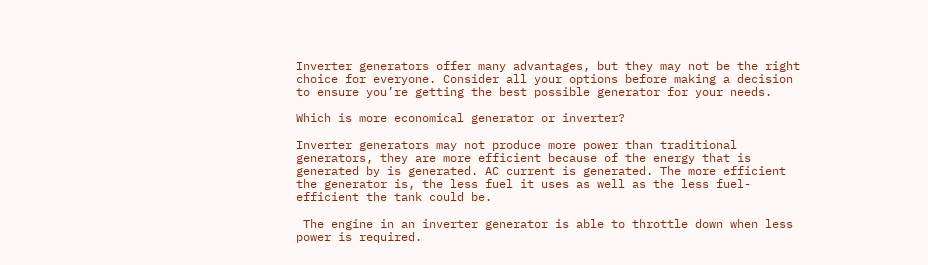Inverter generators offer many advantages, but they may not be the right choice for everyone. Consider all your options before making a decision to ensure you’re getting the best possible generator for your needs.

Which is more economical generator or inverter?

Inverter generators may not produce more power than traditional generators, they are more efficient because of the energy that is generated by is generated. AC current is generated. The more efficient the generator is, the less fuel it uses as well as the less fuel-efficient the tank could be.

 The engine in an inverter generator is able to throttle down when less power is required.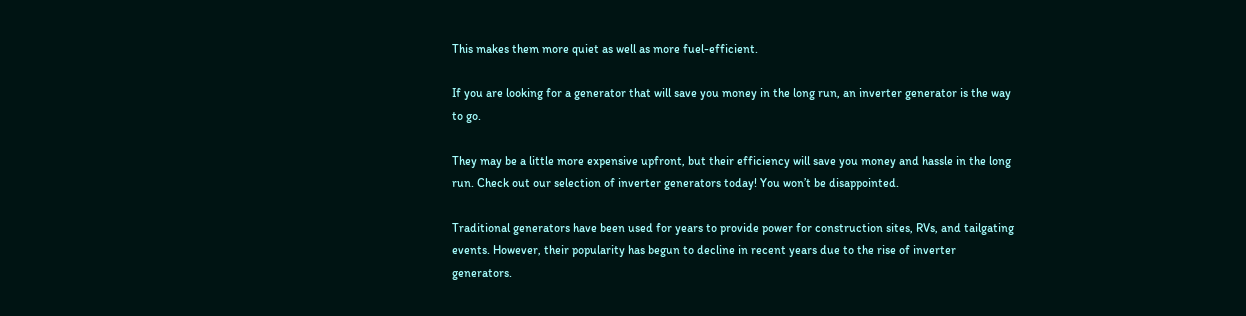This makes them more quiet as well as more fuel-efficient.

If you are looking for a generator that will save you money in the long run, an inverter generator is the way to go.

They may be a little more expensive upfront, but their efficiency will save you money and hassle in the long run. Check out our selection of inverter generators today! You won’t be disappointed.

Traditional generators have been used for years to provide power for construction sites, RVs, and tailgating events. However, their popularity has begun to decline in recent years due to the rise of inverter generators.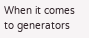When it comes to generators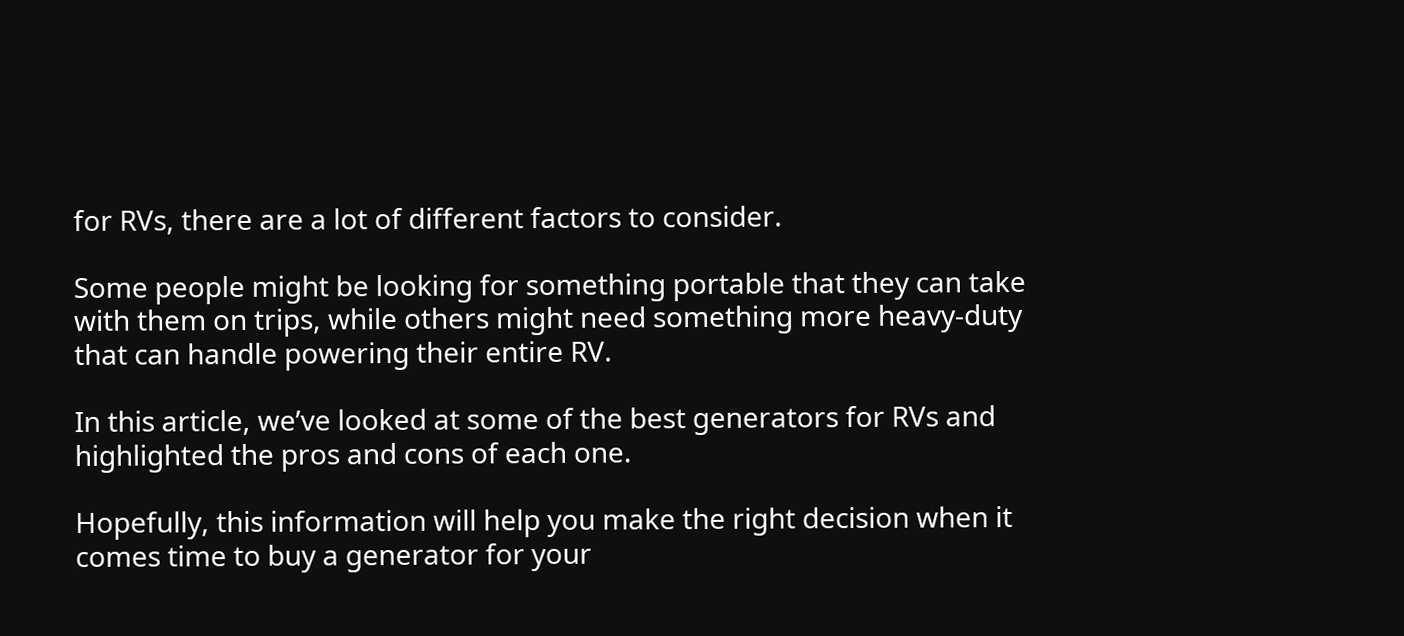for RVs, there are a lot of different factors to consider.

Some people might be looking for something portable that they can take with them on trips, while others might need something more heavy-duty that can handle powering their entire RV.

In this article, we’ve looked at some of the best generators for RVs and highlighted the pros and cons of each one.

Hopefully, this information will help you make the right decision when it comes time to buy a generator for your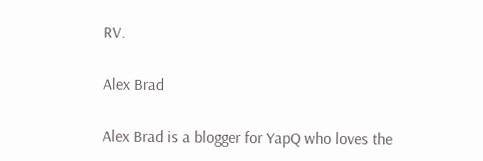RV.

Alex Brad

Alex Brad is a blogger for YapQ who loves the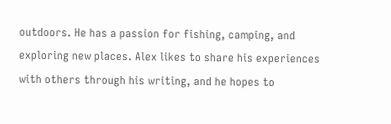outdoors. He has a passion for fishing, camping, and exploring new places. Alex likes to share his experiences with others through his writing, and he hopes to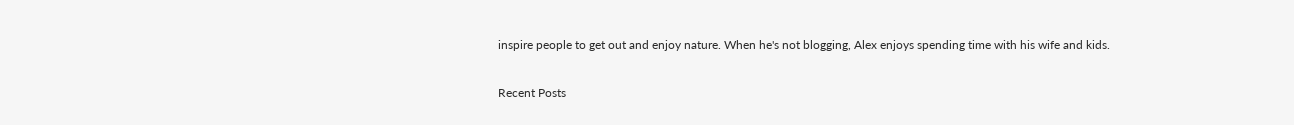inspire people to get out and enjoy nature. When he's not blogging, Alex enjoys spending time with his wife and kids.

Recent Posts